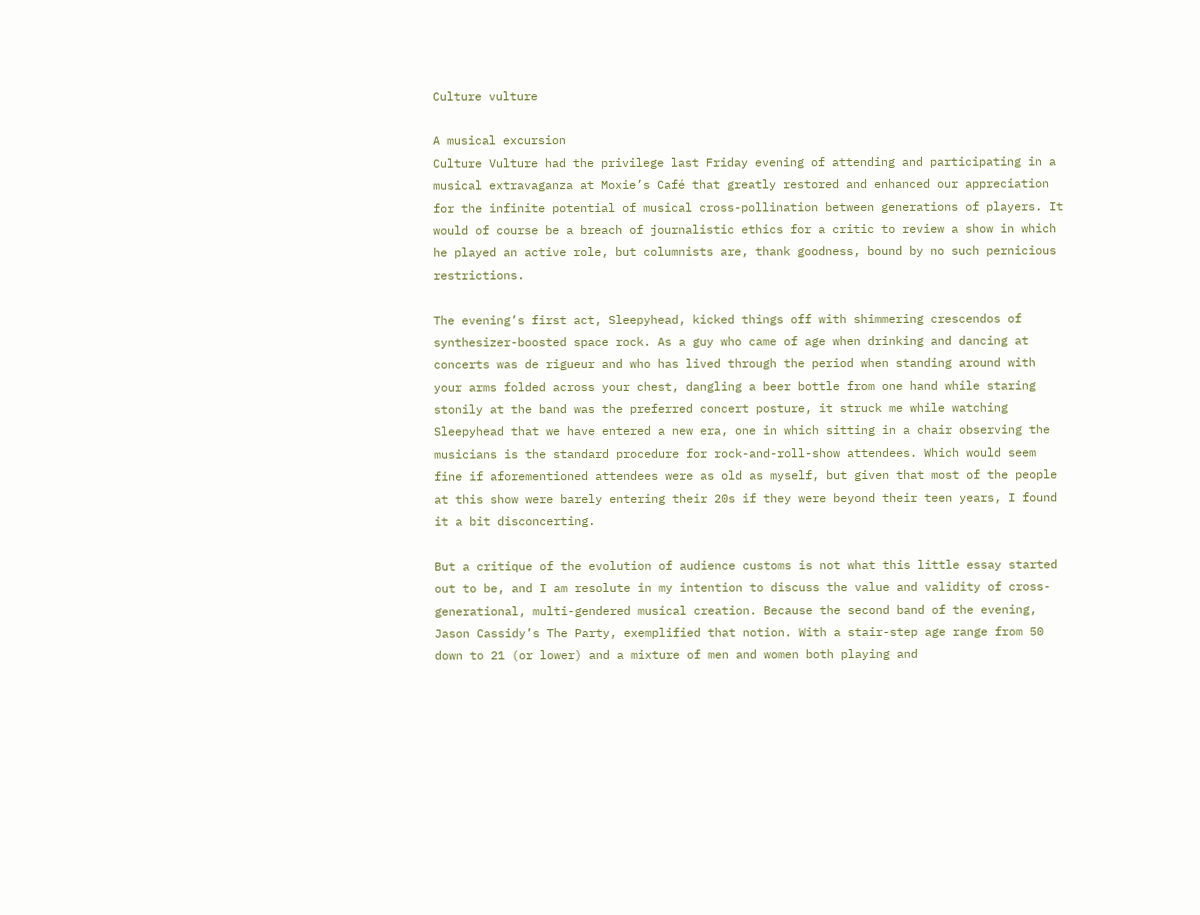Culture vulture

A musical excursion
Culture Vulture had the privilege last Friday evening of attending and participating in a musical extravaganza at Moxie’s Café that greatly restored and enhanced our appreciation for the infinite potential of musical cross-pollination between generations of players. It would of course be a breach of journalistic ethics for a critic to review a show in which he played an active role, but columnists are, thank goodness, bound by no such pernicious restrictions.

The evening’s first act, Sleepyhead, kicked things off with shimmering crescendos of synthesizer-boosted space rock. As a guy who came of age when drinking and dancing at concerts was de rigueur and who has lived through the period when standing around with your arms folded across your chest, dangling a beer bottle from one hand while staring stonily at the band was the preferred concert posture, it struck me while watching Sleepyhead that we have entered a new era, one in which sitting in a chair observing the musicians is the standard procedure for rock-and-roll-show attendees. Which would seem fine if aforementioned attendees were as old as myself, but given that most of the people at this show were barely entering their 20s if they were beyond their teen years, I found it a bit disconcerting.

But a critique of the evolution of audience customs is not what this little essay started out to be, and I am resolute in my intention to discuss the value and validity of cross-generational, multi-gendered musical creation. Because the second band of the evening, Jason Cassidy’s The Party, exemplified that notion. With a stair-step age range from 50 down to 21 (or lower) and a mixture of men and women both playing and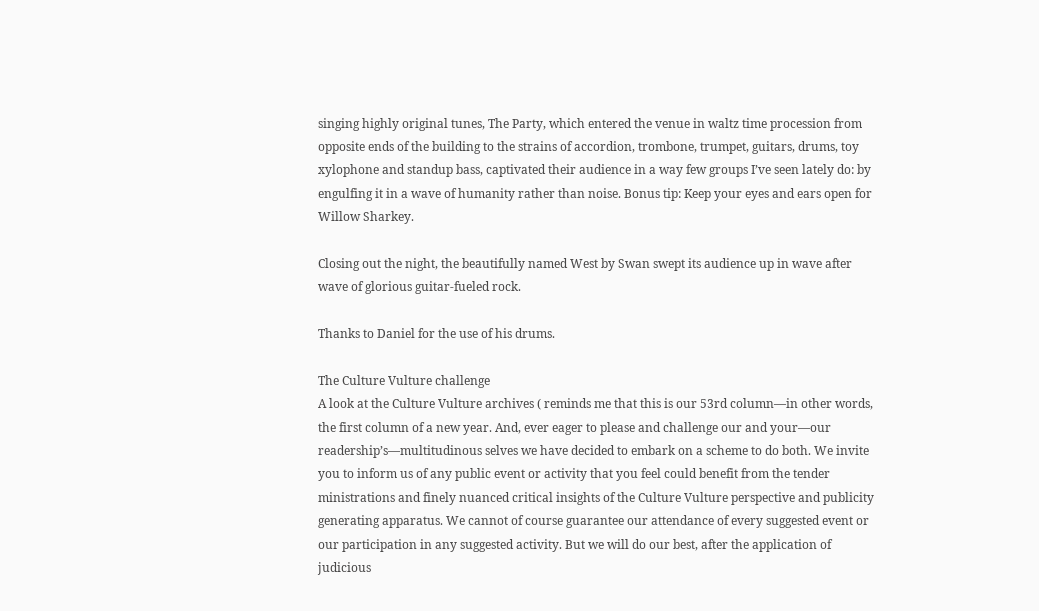singing highly original tunes, The Party, which entered the venue in waltz time procession from opposite ends of the building to the strains of accordion, trombone, trumpet, guitars, drums, toy xylophone and standup bass, captivated their audience in a way few groups I’ve seen lately do: by engulfing it in a wave of humanity rather than noise. Bonus tip: Keep your eyes and ears open for Willow Sharkey.

Closing out the night, the beautifully named West by Swan swept its audience up in wave after wave of glorious guitar-fueled rock.

Thanks to Daniel for the use of his drums.

The Culture Vulture challenge
A look at the Culture Vulture archives ( reminds me that this is our 53rd column—in other words, the first column of a new year. And, ever eager to please and challenge our and your—our readership’s—multitudinous selves we have decided to embark on a scheme to do both. We invite you to inform us of any public event or activity that you feel could benefit from the tender ministrations and finely nuanced critical insights of the Culture Vulture perspective and publicity generating apparatus. We cannot of course guarantee our attendance of every suggested event or our participation in any suggested activity. But we will do our best, after the application of judicious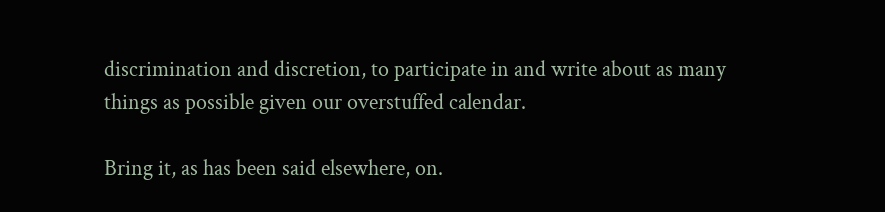discrimination and discretion, to participate in and write about as many things as possible given our overstuffed calendar.

Bring it, as has been said elsewhere, on.